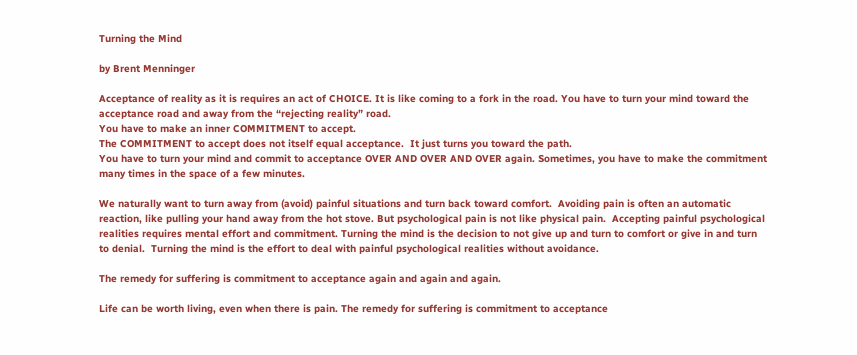Turning the Mind

by Brent Menninger

Acceptance of reality as it is requires an act of CHOICE. It is like coming to a fork in the road. You have to turn your mind toward the acceptance road and away from the “rejecting reality” road.
You have to make an inner COMMITMENT to accept.
The COMMITMENT to accept does not itself equal acceptance.  It just turns you toward the path.
You have to turn your mind and commit to acceptance OVER AND OVER AND OVER again. Sometimes, you have to make the commitment many times in the space of a few minutes.

We naturally want to turn away from (avoid) painful situations and turn back toward comfort.  Avoiding pain is often an automatic reaction, like pulling your hand away from the hot stove. But psychological pain is not like physical pain.  Accepting painful psychological realities requires mental effort and commitment. Turning the mind is the decision to not give up and turn to comfort or give in and turn to denial.  Turning the mind is the effort to deal with painful psychological realities without avoidance.

The remedy for suffering is commitment to acceptance again and again and again.

Life can be worth living, even when there is pain. The remedy for suffering is commitment to acceptance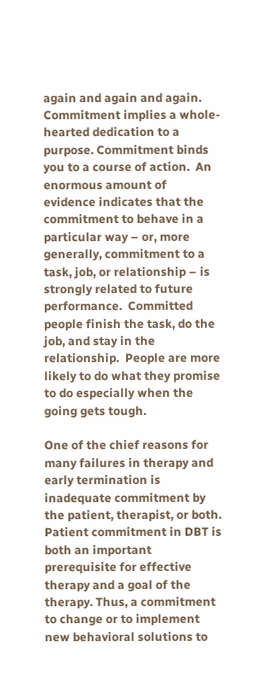again and again and again. Commitment implies a whole-hearted dedication to a purpose. Commitment binds you to a course of action.  An enormous amount of evidence indicates that the commitment to behave in a particular way – or, more generally, commitment to a task, job, or relationship – is strongly related to future performance.  Committed people finish the task, do the job, and stay in the relationship.  People are more likely to do what they promise to do especially when the going gets tough.

One of the chief reasons for many failures in therapy and early termination is inadequate commitment by the patient, therapist, or both. Patient commitment in DBT is both an important prerequisite for effective therapy and a goal of the therapy. Thus, a commitment to change or to implement new behavioral solutions to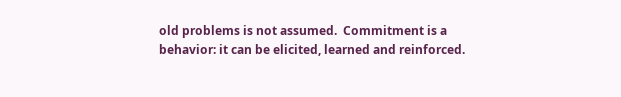old problems is not assumed.  Commitment is a behavior: it can be elicited, learned and reinforced.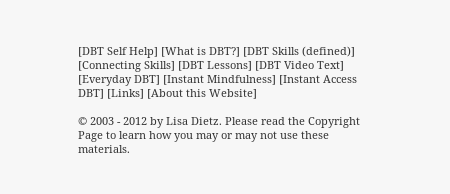[DBT Self Help] [What is DBT?] [DBT Skills (defined)] [Connecting Skills] [DBT Lessons] [DBT Video Text] [Everyday DBT] [Instant Mindfulness] [Instant Access DBT] [Links] [About this Website]

© 2003 - 2012 by Lisa Dietz. Please read the Copyright Page to learn how you may or may not use these materials.